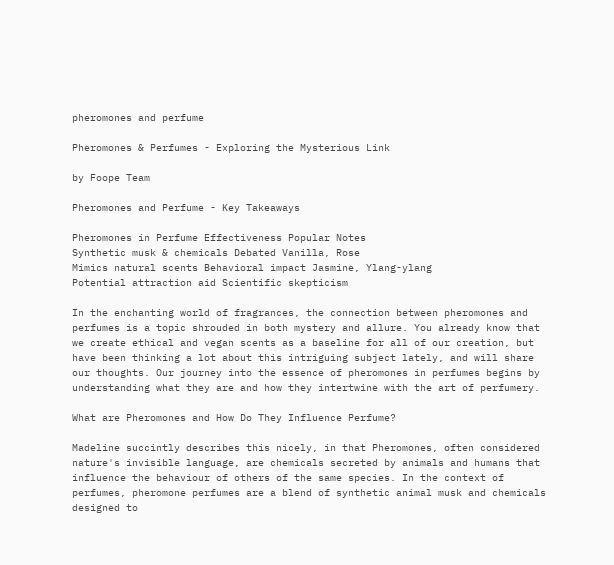pheromones and perfume

Pheromones & Perfumes - Exploring the Mysterious Link

by Foope Team

Pheromones and Perfume - Key Takeaways

Pheromones in Perfume Effectiveness Popular Notes
Synthetic musk & chemicals Debated Vanilla, Rose
Mimics natural scents Behavioral impact Jasmine, Ylang-ylang
Potential attraction aid Scientific skepticism

In the enchanting world of fragrances, the connection between pheromones and perfumes is a topic shrouded in both mystery and allure. You already know that we create ethical and vegan scents as a baseline for all of our creation, but have been thinking a lot about this intriguing subject lately, and will share our thoughts. Our journey into the essence of pheromones in perfumes begins by understanding what they are and how they intertwine with the art of perfumery.

What are Pheromones and How Do They Influence Perfume?

Madeline succintly describes this nicely, in that Pheromones, often considered nature's invisible language, are chemicals secreted by animals and humans that influence the behaviour of others of the same species. In the context of perfumes, pheromone perfumes are a blend of synthetic animal musk and chemicals designed to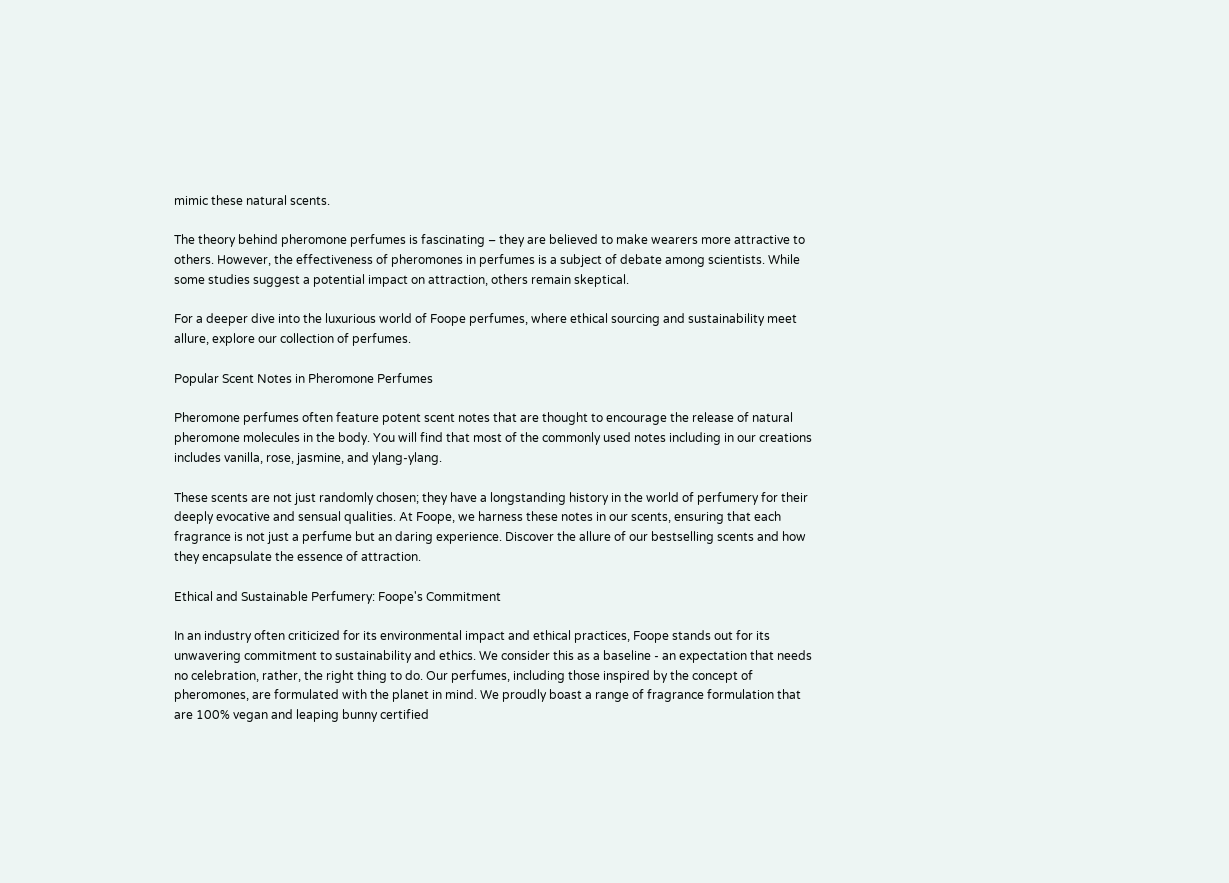mimic these natural scents.

The theory behind pheromone perfumes is fascinating – they are believed to make wearers more attractive to others. However, the effectiveness of pheromones in perfumes is a subject of debate among scientists. While some studies suggest a potential impact on attraction, others remain skeptical.

For a deeper dive into the luxurious world of Foope perfumes, where ethical sourcing and sustainability meet allure, explore our collection of perfumes.

Popular Scent Notes in Pheromone Perfumes

Pheromone perfumes often feature potent scent notes that are thought to encourage the release of natural pheromone molecules in the body. You will find that most of the commonly used notes including in our creations includes vanilla, rose, jasmine, and ylang-ylang.

These scents are not just randomly chosen; they have a longstanding history in the world of perfumery for their deeply evocative and sensual qualities. At Foope, we harness these notes in our scents, ensuring that each fragrance is not just a perfume but an daring experience. Discover the allure of our bestselling scents and how they encapsulate the essence of attraction.

Ethical and Sustainable Perfumery: Foope's Commitment

In an industry often criticized for its environmental impact and ethical practices, Foope stands out for its unwavering commitment to sustainability and ethics. We consider this as a baseline - an expectation that needs no celebration, rather, the right thing to do. Our perfumes, including those inspired by the concept of pheromones, are formulated with the planet in mind. We proudly boast a range of fragrance formulation that are 100% vegan and leaping bunny certified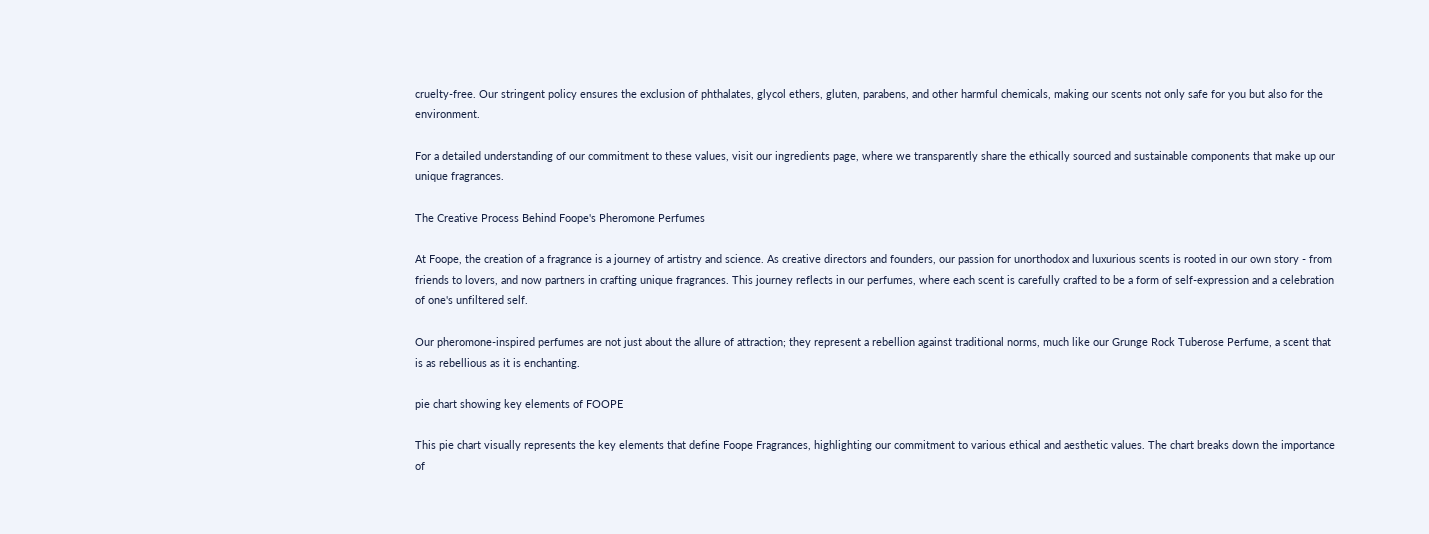cruelty-free. Our stringent policy ensures the exclusion of phthalates, glycol ethers, gluten, parabens, and other harmful chemicals, making our scents not only safe for you but also for the environment.

For a detailed understanding of our commitment to these values, visit our ingredients page, where we transparently share the ethically sourced and sustainable components that make up our unique fragrances.

The Creative Process Behind Foope's Pheromone Perfumes

At Foope, the creation of a fragrance is a journey of artistry and science. As creative directors and founders, our passion for unorthodox and luxurious scents is rooted in our own story - from friends to lovers, and now partners in crafting unique fragrances. This journey reflects in our perfumes, where each scent is carefully crafted to be a form of self-expression and a celebration of one's unfiltered self.

Our pheromone-inspired perfumes are not just about the allure of attraction; they represent a rebellion against traditional norms, much like our Grunge Rock Tuberose Perfume, a scent that is as rebellious as it is enchanting.

pie chart showing key elements of FOOPE

This pie chart visually represents the key elements that define Foope Fragrances, highlighting our commitment to various ethical and aesthetic values. The chart breaks down the importance of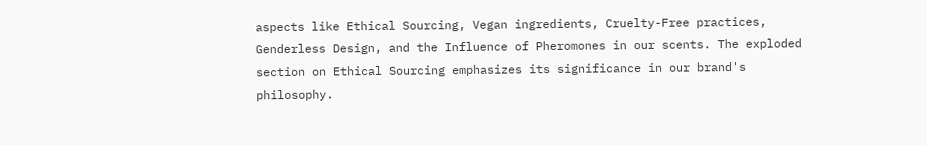aspects like Ethical Sourcing, Vegan ingredients, Cruelty-Free practices, Genderless Design, and the Influence of Pheromones in our scents. The exploded section on Ethical Sourcing emphasizes its significance in our brand's philosophy.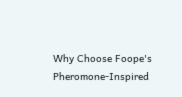Why Choose Foope's Pheromone-Inspired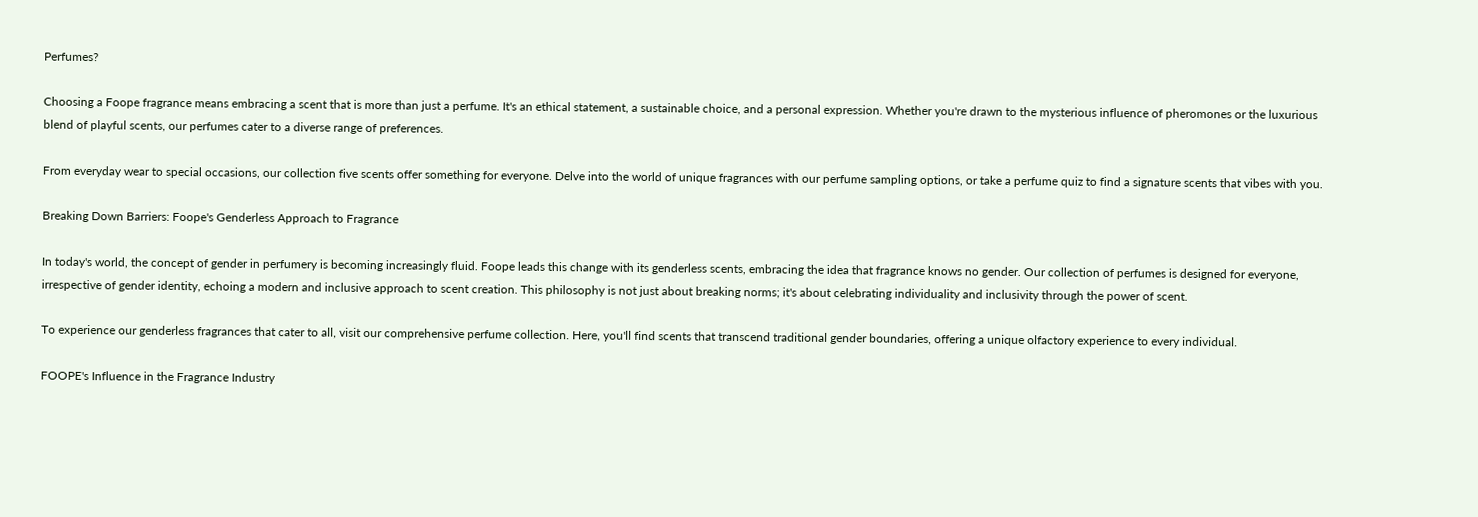Perfumes?

Choosing a Foope fragrance means embracing a scent that is more than just a perfume. It's an ethical statement, a sustainable choice, and a personal expression. Whether you're drawn to the mysterious influence of pheromones or the luxurious blend of playful scents, our perfumes cater to a diverse range of preferences.

From everyday wear to special occasions, our collection five scents offer something for everyone. Delve into the world of unique fragrances with our perfume sampling options, or take a perfume quiz to find a signature scents that vibes with you.

Breaking Down Barriers: Foope's Genderless Approach to Fragrance

In today's world, the concept of gender in perfumery is becoming increasingly fluid. Foope leads this change with its genderless scents, embracing the idea that fragrance knows no gender. Our collection of perfumes is designed for everyone, irrespective of gender identity, echoing a modern and inclusive approach to scent creation. This philosophy is not just about breaking norms; it's about celebrating individuality and inclusivity through the power of scent.

To experience our genderless fragrances that cater to all, visit our comprehensive perfume collection. Here, you'll find scents that transcend traditional gender boundaries, offering a unique olfactory experience to every individual.

FOOPE's Influence in the Fragrance Industry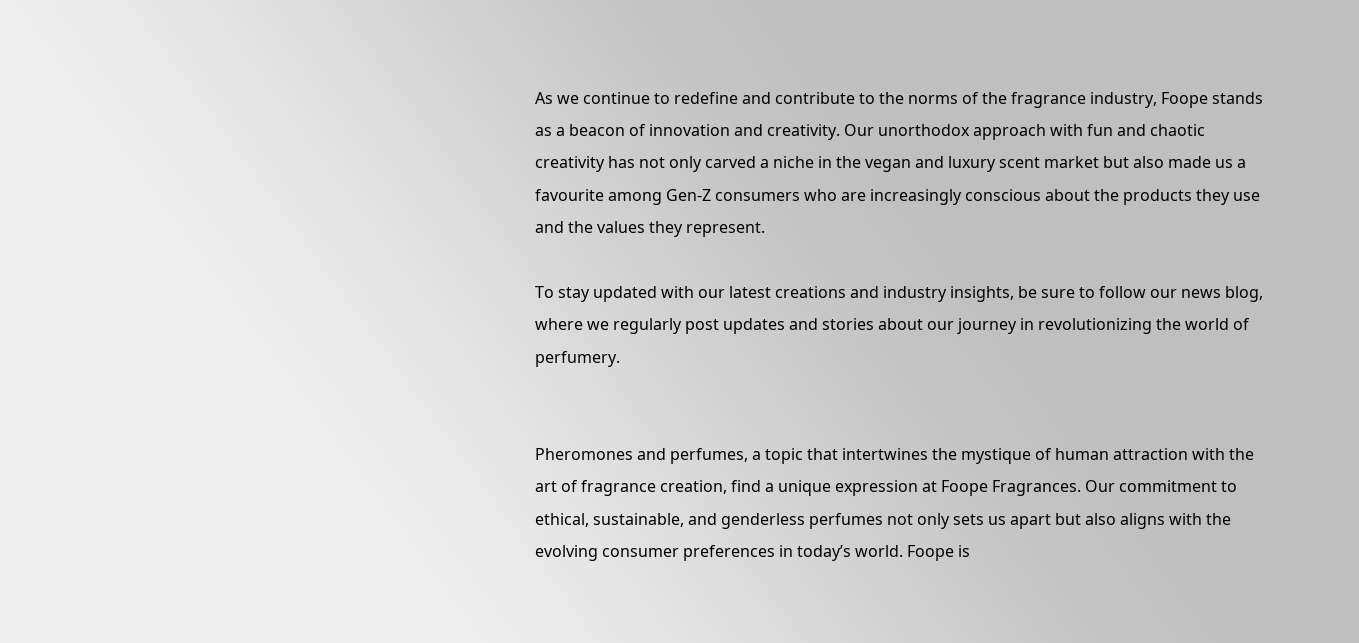As we continue to redefine and contribute to the norms of the fragrance industry, Foope stands as a beacon of innovation and creativity. Our unorthodox approach with fun and chaotic creativity has not only carved a niche in the vegan and luxury scent market but also made us a favourite among Gen-Z consumers who are increasingly conscious about the products they use and the values they represent.

To stay updated with our latest creations and industry insights, be sure to follow our news blog, where we regularly post updates and stories about our journey in revolutionizing the world of perfumery.


Pheromones and perfumes, a topic that intertwines the mystique of human attraction with the art of fragrance creation, find a unique expression at Foope Fragrances. Our commitment to ethical, sustainable, and genderless perfumes not only sets us apart but also aligns with the evolving consumer preferences in today’s world. Foope is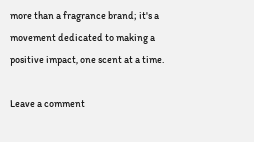more than a fragrance brand; it's a movement dedicated to making a positive impact, one scent at a time.

Leave a comment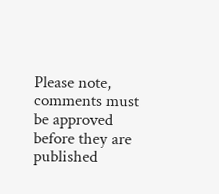Please note, comments must be approved before they are published